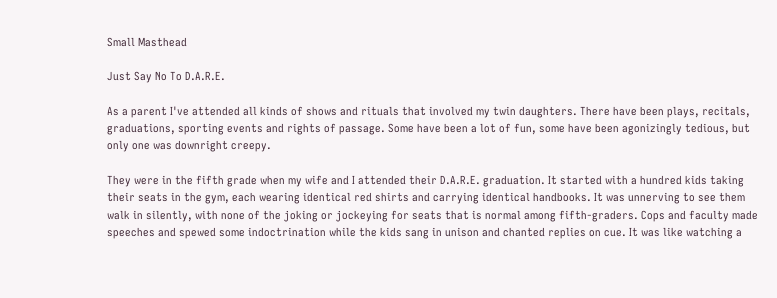Small Masthead

Just Say No To D.A.R.E.

As a parent I've attended all kinds of shows and rituals that involved my twin daughters. There have been plays, recitals, graduations, sporting events and rights of passage. Some have been a lot of fun, some have been agonizingly tedious, but only one was downright creepy.

They were in the fifth grade when my wife and I attended their D.A.R.E. graduation. It started with a hundred kids taking their seats in the gym, each wearing identical red shirts and carrying identical handbooks. It was unnerving to see them walk in silently, with none of the joking or jockeying for seats that is normal among fifth-graders. Cops and faculty made speeches and spewed some indoctrination while the kids sang in unison and chanted replies on cue. It was like watching a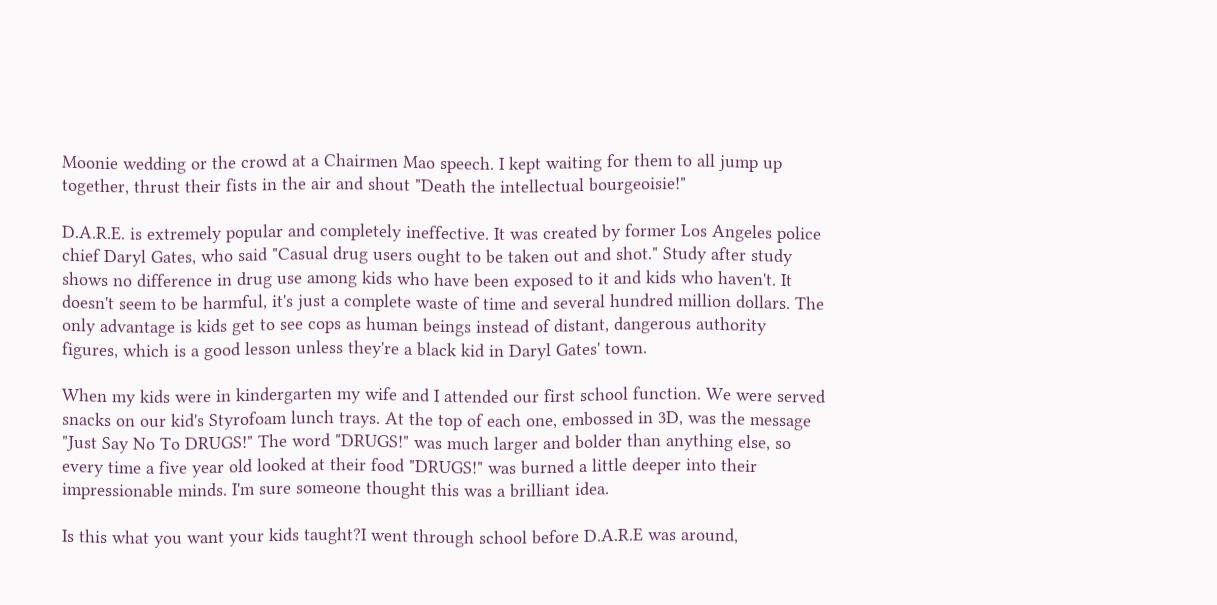Moonie wedding or the crowd at a Chairmen Mao speech. I kept waiting for them to all jump up together, thrust their fists in the air and shout "Death the intellectual bourgeoisie!"

D.A.R.E. is extremely popular and completely ineffective. It was created by former Los Angeles police chief Daryl Gates, who said "Casual drug users ought to be taken out and shot." Study after study shows no difference in drug use among kids who have been exposed to it and kids who haven't. It doesn't seem to be harmful, it's just a complete waste of time and several hundred million dollars. The only advantage is kids get to see cops as human beings instead of distant, dangerous authority figures, which is a good lesson unless they're a black kid in Daryl Gates' town.

When my kids were in kindergarten my wife and I attended our first school function. We were served snacks on our kid's Styrofoam lunch trays. At the top of each one, embossed in 3D, was the message "Just Say No To DRUGS!" The word "DRUGS!" was much larger and bolder than anything else, so every time a five year old looked at their food "DRUGS!" was burned a little deeper into their impressionable minds. I'm sure someone thought this was a brilliant idea.

Is this what you want your kids taught?I went through school before D.A.R.E was around,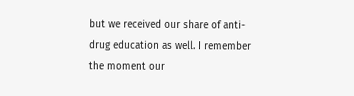but we received our share of anti-drug education as well. I remember the moment our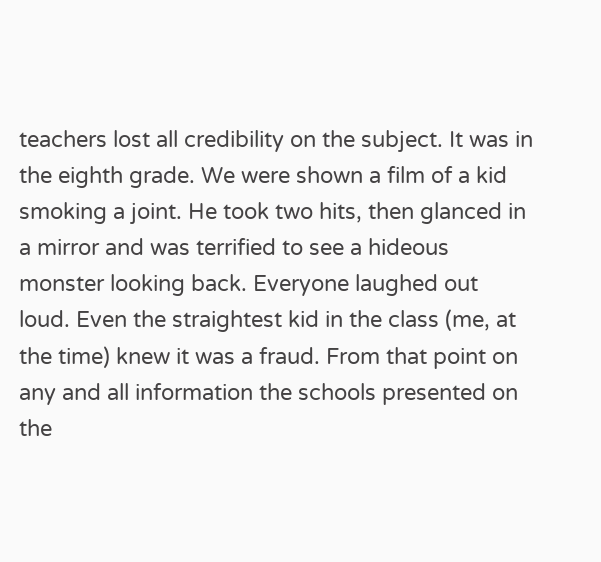teachers lost all credibility on the subject. It was in the eighth grade. We were shown a film of a kid smoking a joint. He took two hits, then glanced in a mirror and was terrified to see a hideous monster looking back. Everyone laughed out loud. Even the straightest kid in the class (me, at the time) knew it was a fraud. From that point on any and all information the schools presented on the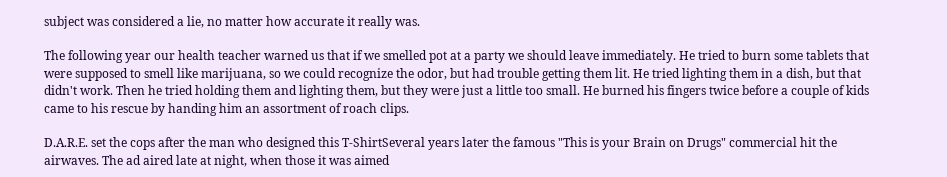subject was considered a lie, no matter how accurate it really was.

The following year our health teacher warned us that if we smelled pot at a party we should leave immediately. He tried to burn some tablets that were supposed to smell like marijuana, so we could recognize the odor, but had trouble getting them lit. He tried lighting them in a dish, but that didn't work. Then he tried holding them and lighting them, but they were just a little too small. He burned his fingers twice before a couple of kids came to his rescue by handing him an assortment of roach clips.

D.A.R.E. set the cops after the man who designed this T-ShirtSeveral years later the famous "This is your Brain on Drugs" commercial hit the airwaves. The ad aired late at night, when those it was aimed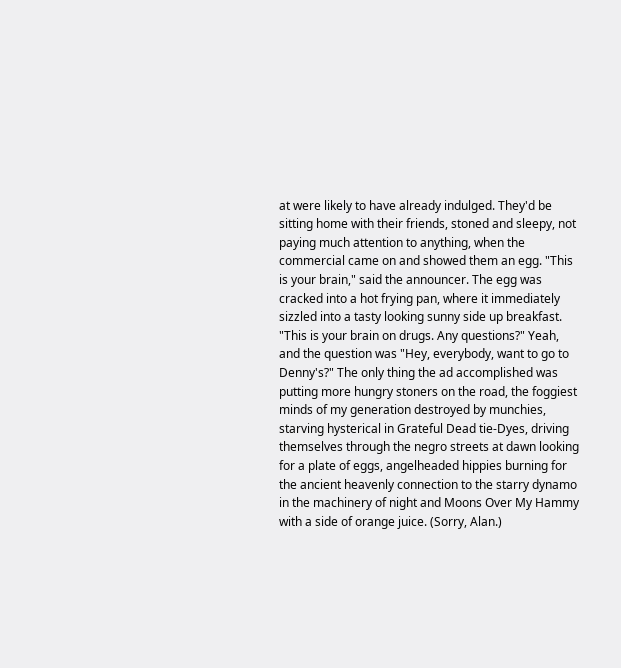at were likely to have already indulged. They'd be sitting home with their friends, stoned and sleepy, not paying much attention to anything, when the commercial came on and showed them an egg. "This is your brain," said the announcer. The egg was cracked into a hot frying pan, where it immediately sizzled into a tasty looking sunny side up breakfast. "This is your brain on drugs. Any questions?" Yeah, and the question was "Hey, everybody, want to go to Denny's?" The only thing the ad accomplished was putting more hungry stoners on the road, the foggiest minds of my generation destroyed by munchies, starving hysterical in Grateful Dead tie-Dyes, driving themselves through the negro streets at dawn looking for a plate of eggs, angelheaded hippies burning for the ancient heavenly connection to the starry dynamo in the machinery of night and Moons Over My Hammy with a side of orange juice. (Sorry, Alan.)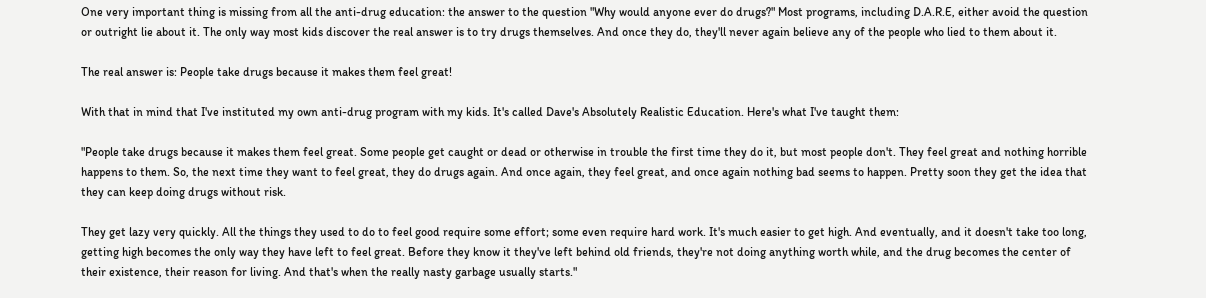One very important thing is missing from all the anti-drug education: the answer to the question "Why would anyone ever do drugs?" Most programs, including D.A.R.E, either avoid the question or outright lie about it. The only way most kids discover the real answer is to try drugs themselves. And once they do, they'll never again believe any of the people who lied to them about it.

The real answer is: People take drugs because it makes them feel great!

With that in mind that I've instituted my own anti-drug program with my kids. It's called Dave's Absolutely Realistic Education. Here's what I've taught them:

"People take drugs because it makes them feel great. Some people get caught or dead or otherwise in trouble the first time they do it, but most people don't. They feel great and nothing horrible happens to them. So, the next time they want to feel great, they do drugs again. And once again, they feel great, and once again nothing bad seems to happen. Pretty soon they get the idea that they can keep doing drugs without risk.

They get lazy very quickly. All the things they used to do to feel good require some effort; some even require hard work. It's much easier to get high. And eventually, and it doesn't take too long, getting high becomes the only way they have left to feel great. Before they know it they've left behind old friends, they're not doing anything worth while, and the drug becomes the center of their existence, their reason for living. And that's when the really nasty garbage usually starts."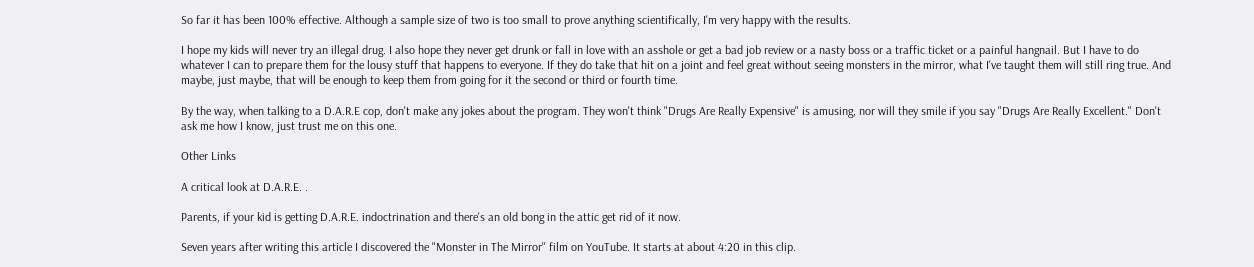So far it has been 100% effective. Although a sample size of two is too small to prove anything scientifically, I'm very happy with the results.

I hope my kids will never try an illegal drug. I also hope they never get drunk or fall in love with an asshole or get a bad job review or a nasty boss or a traffic ticket or a painful hangnail. But I have to do whatever I can to prepare them for the lousy stuff that happens to everyone. If they do take that hit on a joint and feel great without seeing monsters in the mirror, what I've taught them will still ring true. And maybe, just maybe, that will be enough to keep them from going for it the second or third or fourth time.

By the way, when talking to a D.A.R.E cop, don't make any jokes about the program. They won't think "Drugs Are Really Expensive" is amusing, nor will they smile if you say "Drugs Are Really Excellent." Don't ask me how I know, just trust me on this one.

Other Links

A critical look at D.A.R.E. .

Parents, if your kid is getting D.A.R.E. indoctrination and there's an old bong in the attic get rid of it now.

Seven years after writing this article I discovered the "Monster in The Mirror" film on YouTube. It starts at about 4:20 in this clip.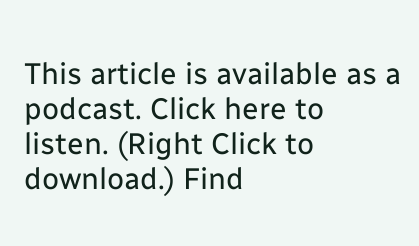This article is available as a podcast. Click here to listen. (Right Click to download.) Find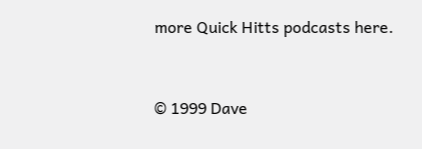more Quick Hitts podcasts here.


© 1999 Dave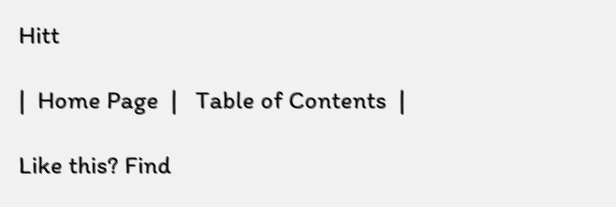Hitt

|  Home Page  |   Table of Contents  |

Like this? Find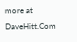more at DaveHitt.Com